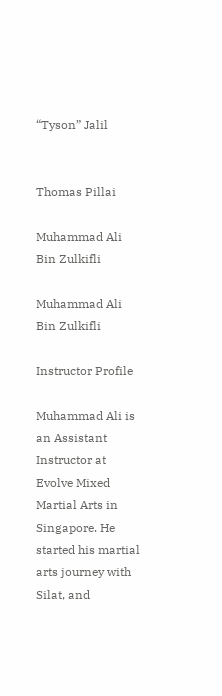“Tyson” Jalil


Thomas Pillai

Muhammad Ali
Bin Zulkifli

Muhammad Ali Bin Zulkifli

Instructor Profile

Muhammad Ali is an Assistant Instructor at Evolve Mixed Martial Arts in Singapore. He started his martial arts journey with Silat, and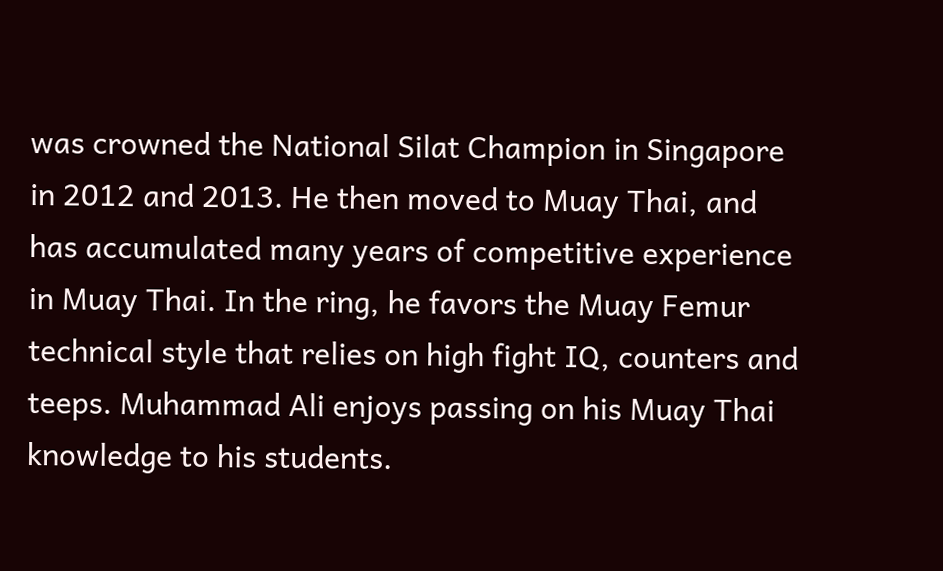was crowned the National Silat Champion in Singapore in 2012 and 2013. He then moved to Muay Thai, and has accumulated many years of competitive experience in Muay Thai. In the ring, he favors the Muay Femur technical style that relies on high fight IQ, counters and teeps. Muhammad Ali enjoys passing on his Muay Thai knowledge to his students.